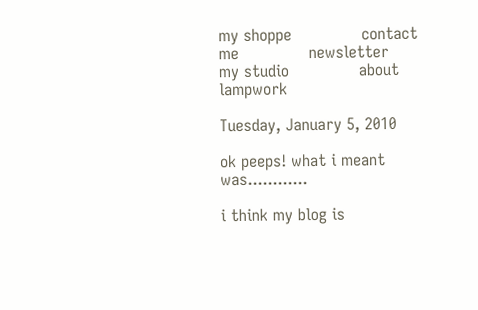my shoppe              contact me              newsletter              my studio              about lampwork

Tuesday, January 5, 2010

ok peeps! what i meant was............

i think my blog is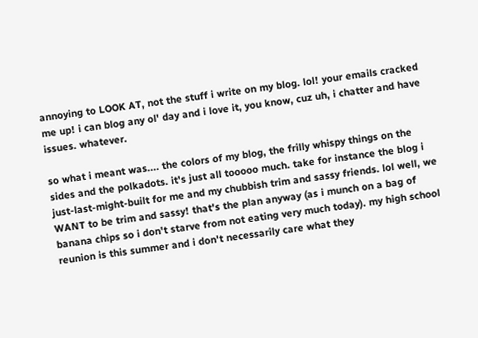annoying to LOOK AT, not the stuff i write on my blog. lol! your emails cracked me up! i can blog any ol' day and i love it, you know, cuz uh, i chatter and have issues. whatever.

so what i meant was.... the colors of my blog, the frilly whispy things on the sides and the polkadots. it's just all tooooo much. take for instance the blog i just-last-might-built for me and my chubbish trim and sassy friends. lol well, we WANT to be trim and sassy! that's the plan anyway (as i munch on a bag of banana chips so i don't starve from not eating very much today). my high school reunion is this summer and i don't necessarily care what they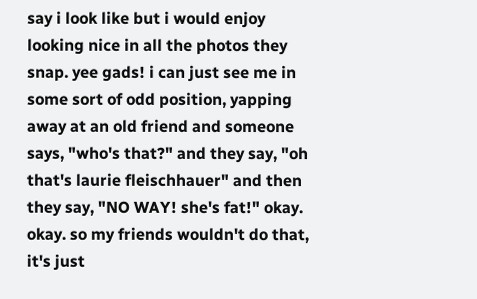say i look like but i would enjoy looking nice in all the photos they snap. yee gads! i can just see me in some sort of odd position, yapping away at an old friend and someone says, "who's that?" and they say, "oh that's laurie fleischhauer" and then they say, "NO WAY! she's fat!" okay. okay. so my friends wouldn't do that, it's just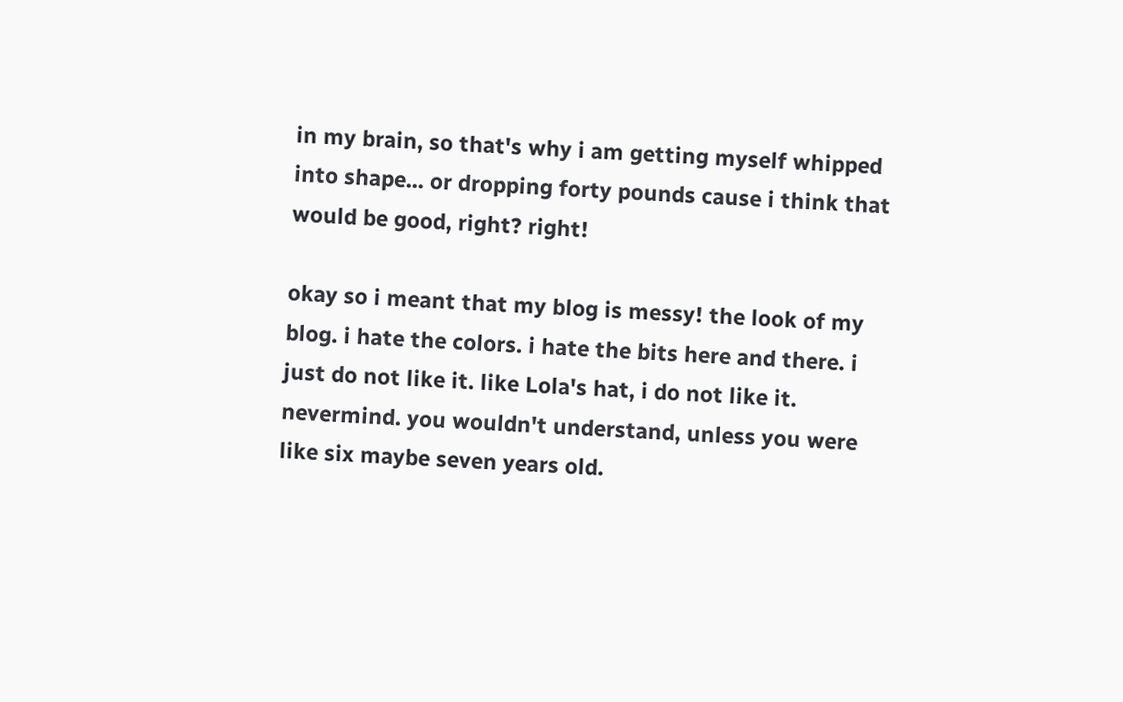in my brain, so that's why i am getting myself whipped into shape... or dropping forty pounds cause i think that would be good, right? right!

okay so i meant that my blog is messy! the look of my blog. i hate the colors. i hate the bits here and there. i just do not like it. like Lola's hat, i do not like it. nevermind. you wouldn't understand, unless you were like six maybe seven years old.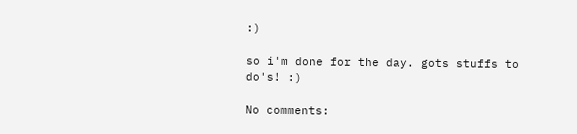:)

so i'm done for the day. gots stuffs to do's! :)

No comments: